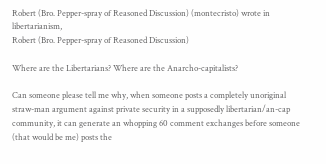Robert (Bro. Pepper-spray of Reasoned Discussion) (montecristo) wrote in libertarianism,
Robert (Bro. Pepper-spray of Reasoned Discussion)

Where are the Libertarians? Where are the Anarcho-capitalists?

Can someone please tell me why, when someone posts a completely unoriginal straw-man argument against private security in a supposedly libertarian/an-cap community, it can generate an whopping 60 comment exchanges before someone (that would be me) posts the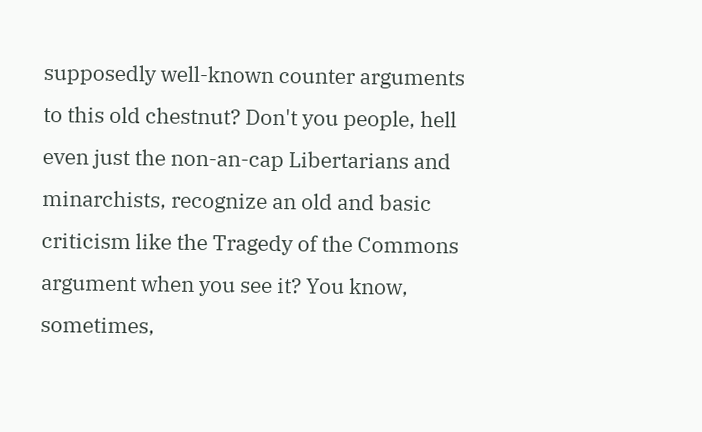supposedly well-known counter arguments to this old chestnut? Don't you people, hell even just the non-an-cap Libertarians and minarchists, recognize an old and basic criticism like the Tragedy of the Commons argument when you see it? You know, sometimes,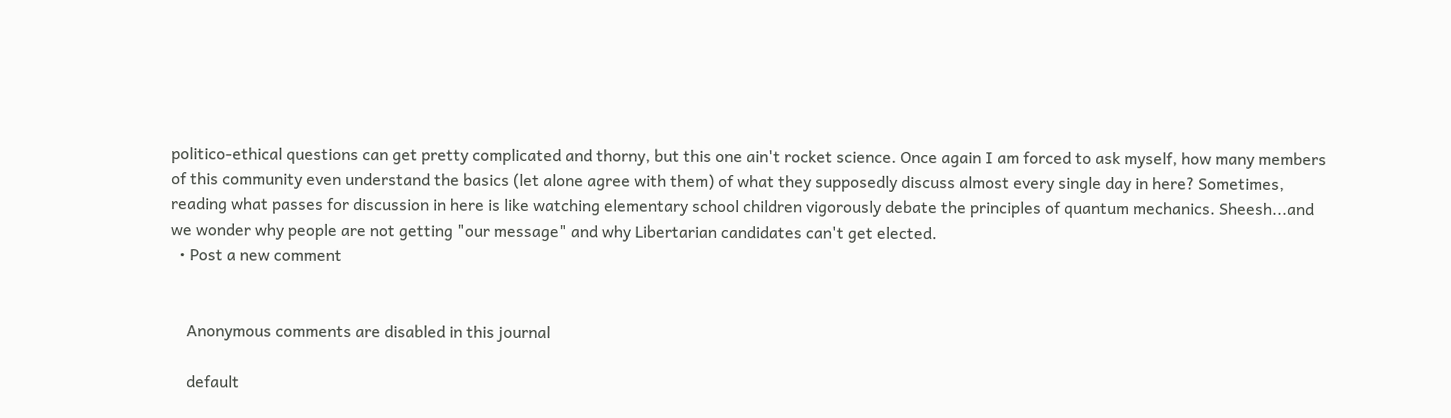politico-ethical questions can get pretty complicated and thorny, but this one ain't rocket science. Once again I am forced to ask myself, how many members of this community even understand the basics (let alone agree with them) of what they supposedly discuss almost every single day in here? Sometimes, reading what passes for discussion in here is like watching elementary school children vigorously debate the principles of quantum mechanics. Sheesh...and we wonder why people are not getting "our message" and why Libertarian candidates can't get elected.
  • Post a new comment


    Anonymous comments are disabled in this journal

    default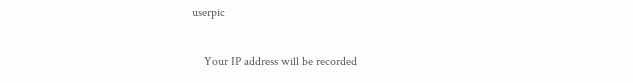userpic

    Your IP address will be recorded